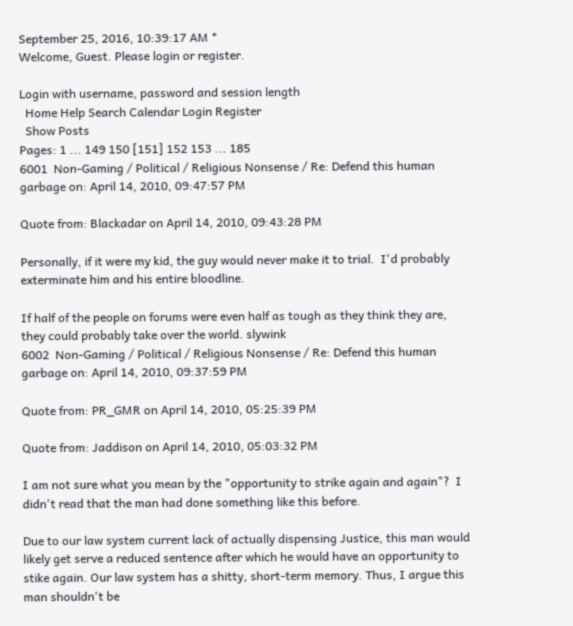September 25, 2016, 10:39:17 AM *
Welcome, Guest. Please login or register.

Login with username, password and session length
  Home Help Search Calendar Login Register
  Show Posts
Pages: 1 ... 149 150 [151] 152 153 ... 185
6001  Non-Gaming / Political / Religious Nonsense / Re: Defend this human garbage on: April 14, 2010, 09:47:57 PM

Quote from: Blackadar on April 14, 2010, 09:43:28 PM

Personally, if it were my kid, the guy would never make it to trial.  I'd probably exterminate him and his entire bloodline.

If half of the people on forums were even half as tough as they think they are, they could probably take over the world. slywink
6002  Non-Gaming / Political / Religious Nonsense / Re: Defend this human garbage on: April 14, 2010, 09:37:59 PM

Quote from: PR_GMR on April 14, 2010, 05:25:39 PM

Quote from: Jaddison on April 14, 2010, 05:03:32 PM

I am not sure what you mean by the "opportunity to strike again and again"?  I didn't read that the man had done something like this before.

Due to our law system current lack of actually dispensing Justice, this man would likely get serve a reduced sentence after which he would have an opportunity to stike again. Our law system has a shitty, short-term memory. Thus, I argue this man shouldn't be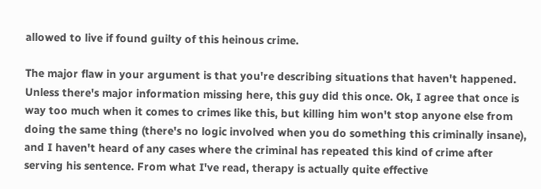allowed to live if found guilty of this heinous crime.

The major flaw in your argument is that you're describing situations that haven't happened. Unless there's major information missing here, this guy did this once. Ok, I agree that once is way too much when it comes to crimes like this, but killing him won't stop anyone else from doing the same thing (there's no logic involved when you do something this criminally insane), and I haven't heard of any cases where the criminal has repeated this kind of crime after serving his sentence. From what I've read, therapy is actually quite effective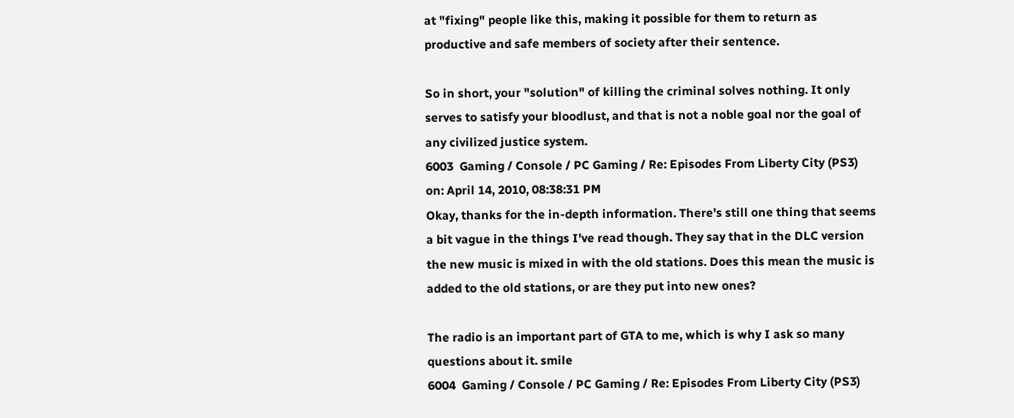at "fixing" people like this, making it possible for them to return as productive and safe members of society after their sentence.

So in short, your "solution" of killing the criminal solves nothing. It only serves to satisfy your bloodlust, and that is not a noble goal nor the goal of any civilized justice system.
6003  Gaming / Console / PC Gaming / Re: Episodes From Liberty City (PS3) on: April 14, 2010, 08:38:31 PM
Okay, thanks for the in-depth information. There's still one thing that seems a bit vague in the things I've read though. They say that in the DLC version the new music is mixed in with the old stations. Does this mean the music is added to the old stations, or are they put into new ones?

The radio is an important part of GTA to me, which is why I ask so many questions about it. smile
6004  Gaming / Console / PC Gaming / Re: Episodes From Liberty City (PS3)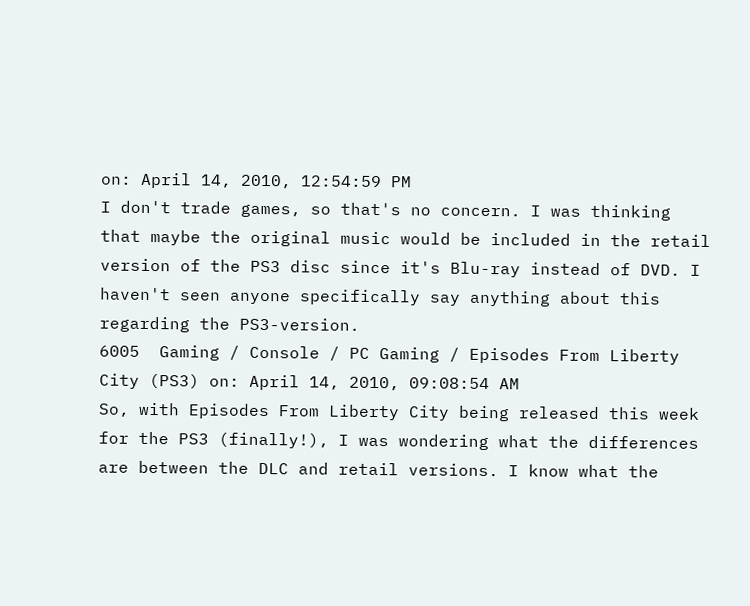on: April 14, 2010, 12:54:59 PM
I don't trade games, so that's no concern. I was thinking that maybe the original music would be included in the retail version of the PS3 disc since it's Blu-ray instead of DVD. I haven't seen anyone specifically say anything about this regarding the PS3-version.
6005  Gaming / Console / PC Gaming / Episodes From Liberty City (PS3) on: April 14, 2010, 09:08:54 AM
So, with Episodes From Liberty City being released this week for the PS3 (finally!), I was wondering what the differences are between the DLC and retail versions. I know what the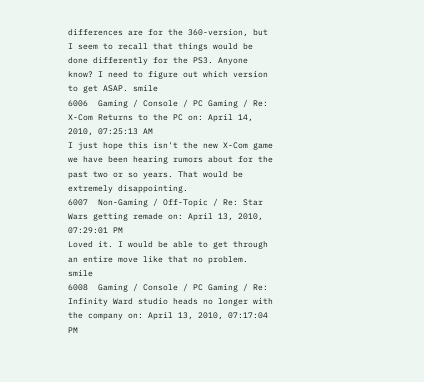differences are for the 360-version, but I seem to recall that things would be done differently for the PS3. Anyone know? I need to figure out which version to get ASAP. smile
6006  Gaming / Console / PC Gaming / Re: X-Com Returns to the PC on: April 14, 2010, 07:25:13 AM
I just hope this isn't the new X-Com game we have been hearing rumors about for the past two or so years. That would be extremely disappointing.
6007  Non-Gaming / Off-Topic / Re: Star Wars getting remade on: April 13, 2010, 07:29:01 PM
Loved it. I would be able to get through an entire move like that no problem. smile
6008  Gaming / Console / PC Gaming / Re: Infinity Ward studio heads no longer with the company on: April 13, 2010, 07:17:04 PM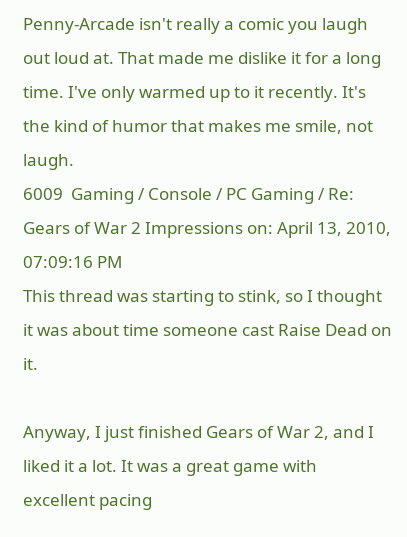Penny-Arcade isn't really a comic you laugh out loud at. That made me dislike it for a long time. I've only warmed up to it recently. It's the kind of humor that makes me smile, not laugh.
6009  Gaming / Console / PC Gaming / Re: Gears of War 2 Impressions on: April 13, 2010, 07:09:16 PM
This thread was starting to stink, so I thought it was about time someone cast Raise Dead on it.

Anyway, I just finished Gears of War 2, and I liked it a lot. It was a great game with excellent pacing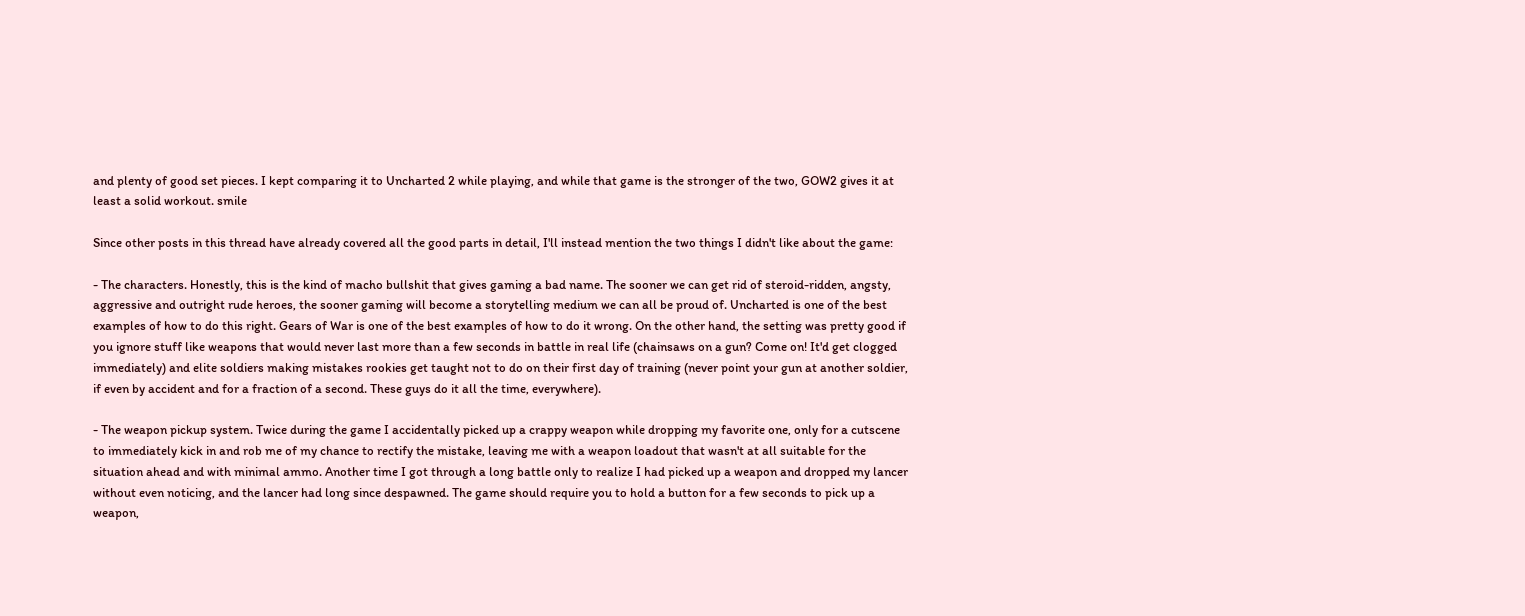and plenty of good set pieces. I kept comparing it to Uncharted 2 while playing, and while that game is the stronger of the two, GOW2 gives it at least a solid workout. smile

Since other posts in this thread have already covered all the good parts in detail, I'll instead mention the two things I didn't like about the game:

- The characters. Honestly, this is the kind of macho bullshit that gives gaming a bad name. The sooner we can get rid of steroid-ridden, angsty, aggressive and outright rude heroes, the sooner gaming will become a storytelling medium we can all be proud of. Uncharted is one of the best examples of how to do this right. Gears of War is one of the best examples of how to do it wrong. On the other hand, the setting was pretty good if you ignore stuff like weapons that would never last more than a few seconds in battle in real life (chainsaws on a gun? Come on! It'd get clogged immediately) and elite soldiers making mistakes rookies get taught not to do on their first day of training (never point your gun at another soldier, if even by accident and for a fraction of a second. These guys do it all the time, everywhere).

- The weapon pickup system. Twice during the game I accidentally picked up a crappy weapon while dropping my favorite one, only for a cutscene to immediately kick in and rob me of my chance to rectify the mistake, leaving me with a weapon loadout that wasn't at all suitable for the situation ahead and with minimal ammo. Another time I got through a long battle only to realize I had picked up a weapon and dropped my lancer without even noticing, and the lancer had long since despawned. The game should require you to hold a button for a few seconds to pick up a weapon,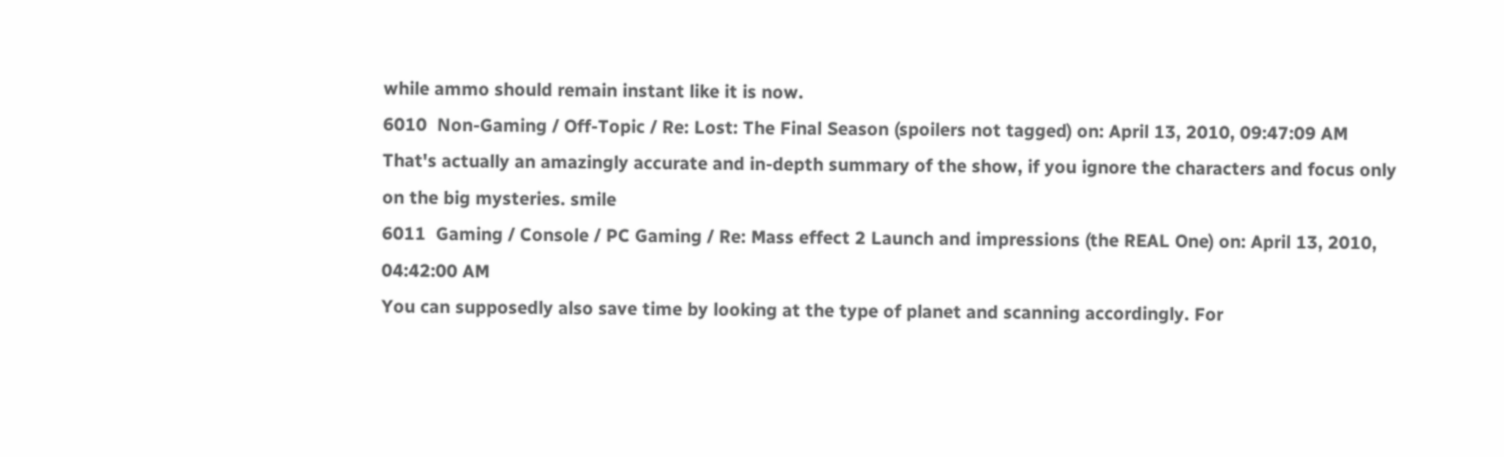while ammo should remain instant like it is now.
6010  Non-Gaming / Off-Topic / Re: Lost: The Final Season (spoilers not tagged) on: April 13, 2010, 09:47:09 AM
That's actually an amazingly accurate and in-depth summary of the show, if you ignore the characters and focus only on the big mysteries. smile
6011  Gaming / Console / PC Gaming / Re: Mass effect 2 Launch and impressions (the REAL One) on: April 13, 2010, 04:42:00 AM
You can supposedly also save time by looking at the type of planet and scanning accordingly. For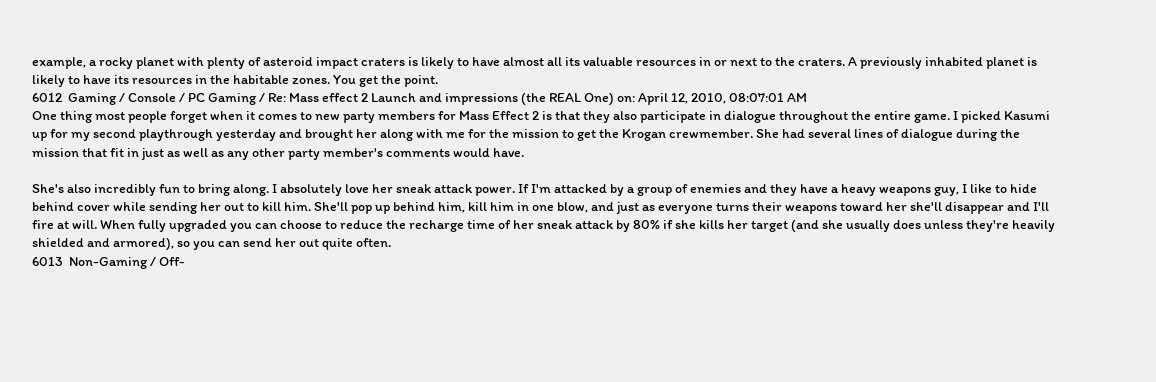example, a rocky planet with plenty of asteroid impact craters is likely to have almost all its valuable resources in or next to the craters. A previously inhabited planet is likely to have its resources in the habitable zones. You get the point.
6012  Gaming / Console / PC Gaming / Re: Mass effect 2 Launch and impressions (the REAL One) on: April 12, 2010, 08:07:01 AM
One thing most people forget when it comes to new party members for Mass Effect 2 is that they also participate in dialogue throughout the entire game. I picked Kasumi up for my second playthrough yesterday and brought her along with me for the mission to get the Krogan crewmember. She had several lines of dialogue during the mission that fit in just as well as any other party member's comments would have.

She's also incredibly fun to bring along. I absolutely love her sneak attack power. If I'm attacked by a group of enemies and they have a heavy weapons guy, I like to hide behind cover while sending her out to kill him. She'll pop up behind him, kill him in one blow, and just as everyone turns their weapons toward her she'll disappear and I'll fire at will. When fully upgraded you can choose to reduce the recharge time of her sneak attack by 80% if she kills her target (and she usually does unless they're heavily shielded and armored), so you can send her out quite often.
6013  Non-Gaming / Off-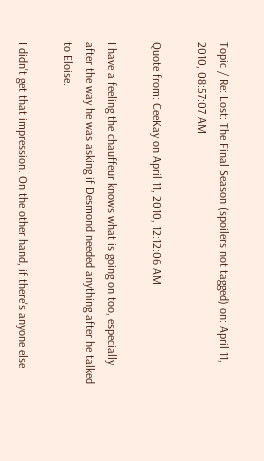Topic / Re: Lost: The Final Season (spoilers not tagged) on: April 11, 2010, 08:57:07 AM

Quote from: CeeKay on April 11, 2010, 12:12:06 AM

I have a feeling the chauffeur knows what is going on too, especially after the way he was asking if Desmond needed anything after he talked to Eloise.

I didn't get that impression. On the other hand, if there's anyone else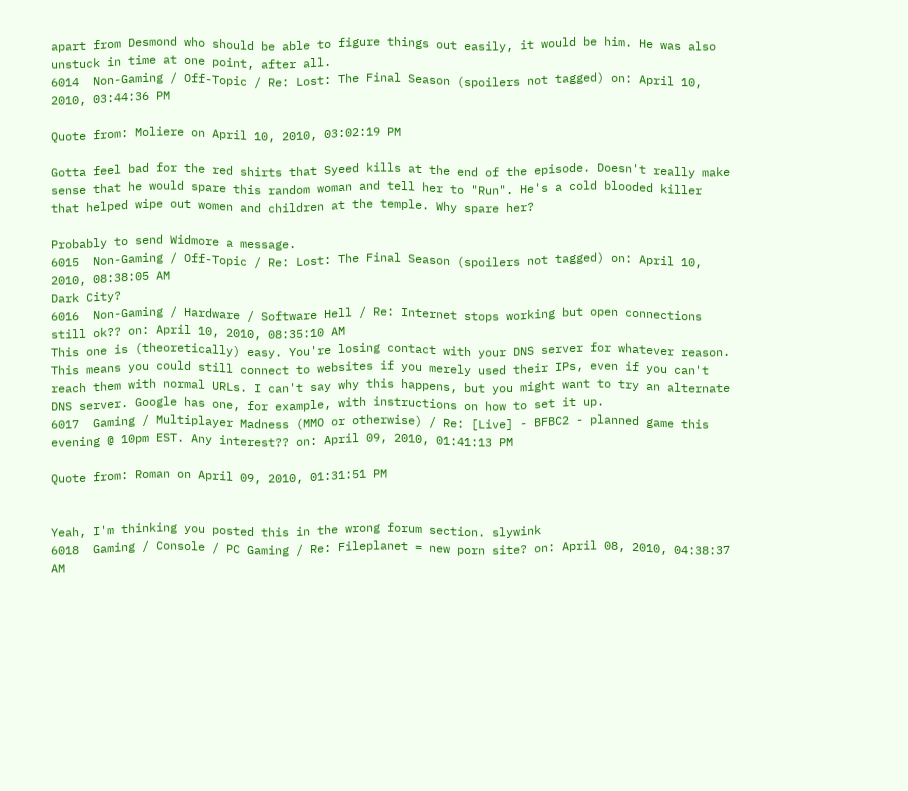apart from Desmond who should be able to figure things out easily, it would be him. He was also unstuck in time at one point, after all.
6014  Non-Gaming / Off-Topic / Re: Lost: The Final Season (spoilers not tagged) on: April 10, 2010, 03:44:36 PM

Quote from: Moliere on April 10, 2010, 03:02:19 PM

Gotta feel bad for the red shirts that Syeed kills at the end of the episode. Doesn't really make sense that he would spare this random woman and tell her to "Run". He's a cold blooded killer that helped wipe out women and children at the temple. Why spare her?

Probably to send Widmore a message.
6015  Non-Gaming / Off-Topic / Re: Lost: The Final Season (spoilers not tagged) on: April 10, 2010, 08:38:05 AM
Dark City?
6016  Non-Gaming / Hardware / Software Hell / Re: Internet stops working but open connections still ok?? on: April 10, 2010, 08:35:10 AM
This one is (theoretically) easy. You're losing contact with your DNS server for whatever reason. This means you could still connect to websites if you merely used their IPs, even if you can't reach them with normal URLs. I can't say why this happens, but you might want to try an alternate DNS server. Google has one, for example, with instructions on how to set it up.
6017  Gaming / Multiplayer Madness (MMO or otherwise) / Re: [Live] - BFBC2 - planned game this evening @ 10pm EST. Any interest?? on: April 09, 2010, 01:41:13 PM

Quote from: Roman on April 09, 2010, 01:31:51 PM


Yeah, I'm thinking you posted this in the wrong forum section. slywink
6018  Gaming / Console / PC Gaming / Re: Fileplanet = new porn site? on: April 08, 2010, 04:38:37 AM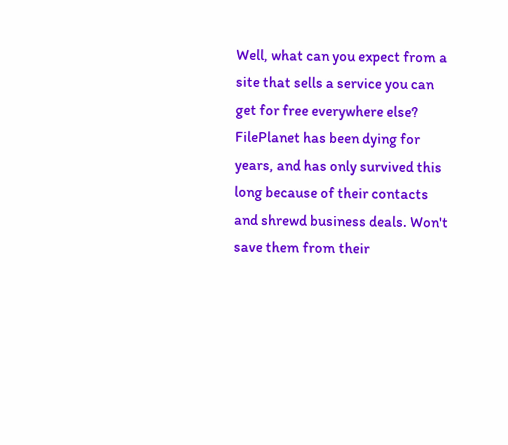Well, what can you expect from a site that sells a service you can get for free everywhere else? FilePlanet has been dying for years, and has only survived this long because of their contacts and shrewd business deals. Won't save them from their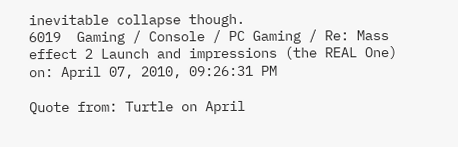inevitable collapse though.
6019  Gaming / Console / PC Gaming / Re: Mass effect 2 Launch and impressions (the REAL One) on: April 07, 2010, 09:26:31 PM

Quote from: Turtle on April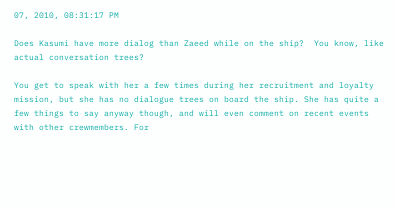07, 2010, 08:31:17 PM

Does Kasumi have more dialog than Zaeed while on the ship?  You know, like actual conversation trees?

You get to speak with her a few times during her recruitment and loyalty mission, but she has no dialogue trees on board the ship. She has quite a few things to say anyway though, and will even comment on recent events with other crewmembers. For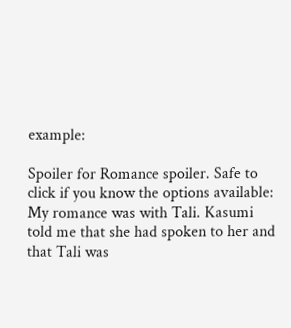example:

Spoiler for Romance spoiler. Safe to click if you know the options available:
My romance was with Tali. Kasumi told me that she had spoken to her and that Tali was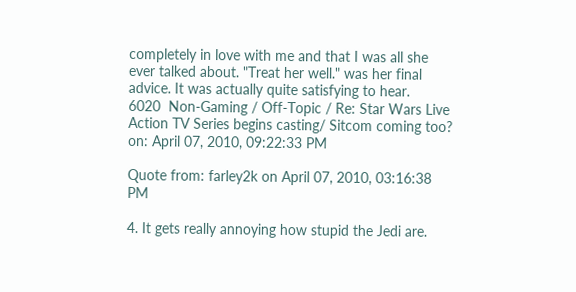completely in love with me and that I was all she ever talked about. "Treat her well." was her final advice. It was actually quite satisfying to hear.
6020  Non-Gaming / Off-Topic / Re: Star Wars Live Action TV Series begins casting/ Sitcom coming too? on: April 07, 2010, 09:22:33 PM

Quote from: farley2k on April 07, 2010, 03:16:38 PM

4. It gets really annoying how stupid the Jedi are.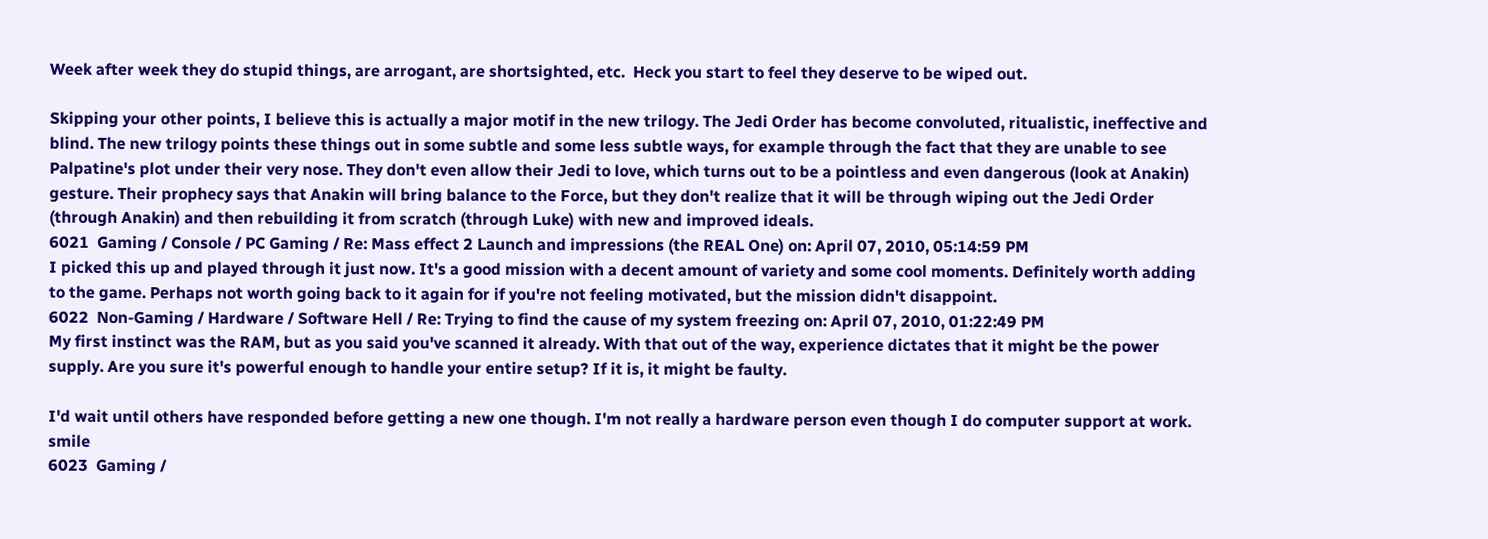Week after week they do stupid things, are arrogant, are shortsighted, etc.  Heck you start to feel they deserve to be wiped out.

Skipping your other points, I believe this is actually a major motif in the new trilogy. The Jedi Order has become convoluted, ritualistic, ineffective and blind. The new trilogy points these things out in some subtle and some less subtle ways, for example through the fact that they are unable to see Palpatine's plot under their very nose. They don't even allow their Jedi to love, which turns out to be a pointless and even dangerous (look at Anakin) gesture. Their prophecy says that Anakin will bring balance to the Force, but they don't realize that it will be through wiping out the Jedi Order (through Anakin) and then rebuilding it from scratch (through Luke) with new and improved ideals.
6021  Gaming / Console / PC Gaming / Re: Mass effect 2 Launch and impressions (the REAL One) on: April 07, 2010, 05:14:59 PM
I picked this up and played through it just now. It's a good mission with a decent amount of variety and some cool moments. Definitely worth adding to the game. Perhaps not worth going back to it again for if you're not feeling motivated, but the mission didn't disappoint.
6022  Non-Gaming / Hardware / Software Hell / Re: Trying to find the cause of my system freezing on: April 07, 2010, 01:22:49 PM
My first instinct was the RAM, but as you said you've scanned it already. With that out of the way, experience dictates that it might be the power supply. Are you sure it's powerful enough to handle your entire setup? If it is, it might be faulty.

I'd wait until others have responded before getting a new one though. I'm not really a hardware person even though I do computer support at work. smile
6023  Gaming /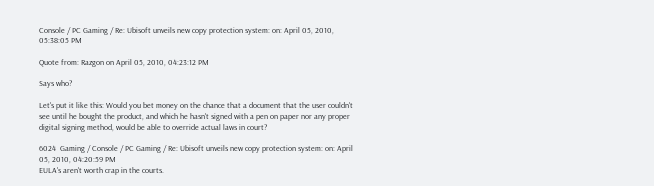Console / PC Gaming / Re: Ubisoft unveils new copy protection system: on: April 05, 2010, 05:38:05 PM

Quote from: Razgon on April 05, 2010, 04:23:12 PM

Says who?

Let's put it like this: Would you bet money on the chance that a document that the user couldn't see until he bought the product, and which he hasn't signed with a pen on paper nor any proper digital signing method, would be able to override actual laws in court?

6024  Gaming / Console / PC Gaming / Re: Ubisoft unveils new copy protection system: on: April 05, 2010, 04:20:59 PM
EULA's aren't worth crap in the courts.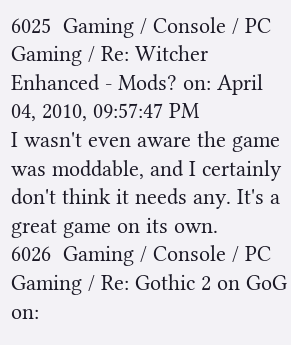6025  Gaming / Console / PC Gaming / Re: Witcher Enhanced - Mods? on: April 04, 2010, 09:57:47 PM
I wasn't even aware the game was moddable, and I certainly don't think it needs any. It's a great game on its own.
6026  Gaming / Console / PC Gaming / Re: Gothic 2 on GoG on: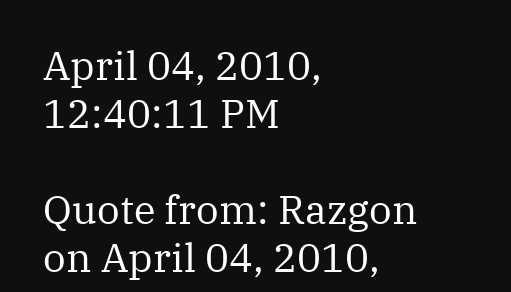April 04, 2010, 12:40:11 PM

Quote from: Razgon on April 04, 2010,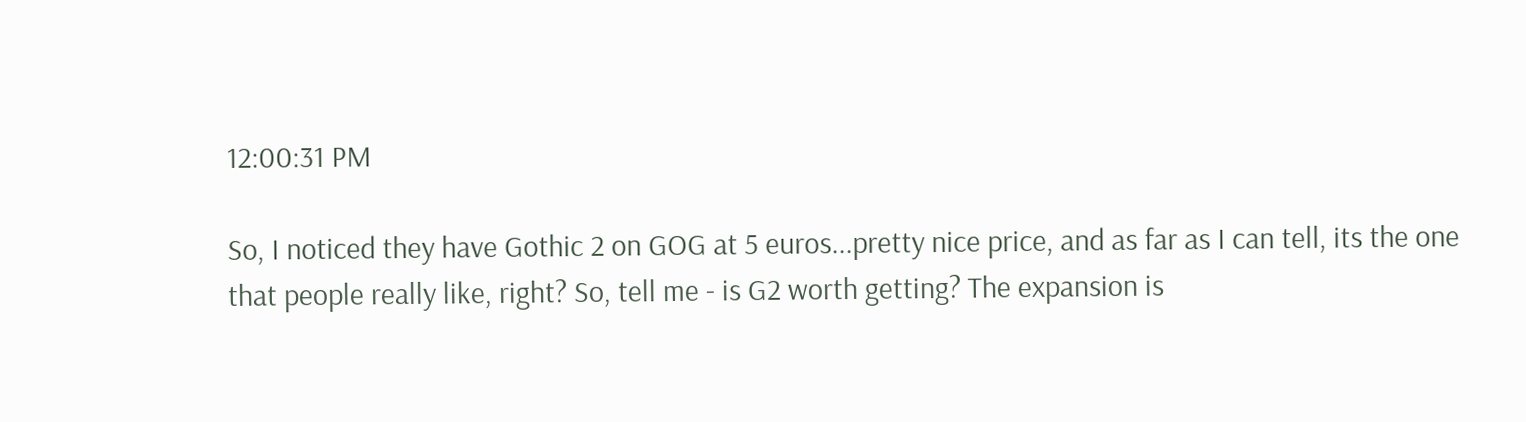12:00:31 PM

So, I noticed they have Gothic 2 on GOG at 5 euros...pretty nice price, and as far as I can tell, its the one that people really like, right? So, tell me - is G2 worth getting? The expansion is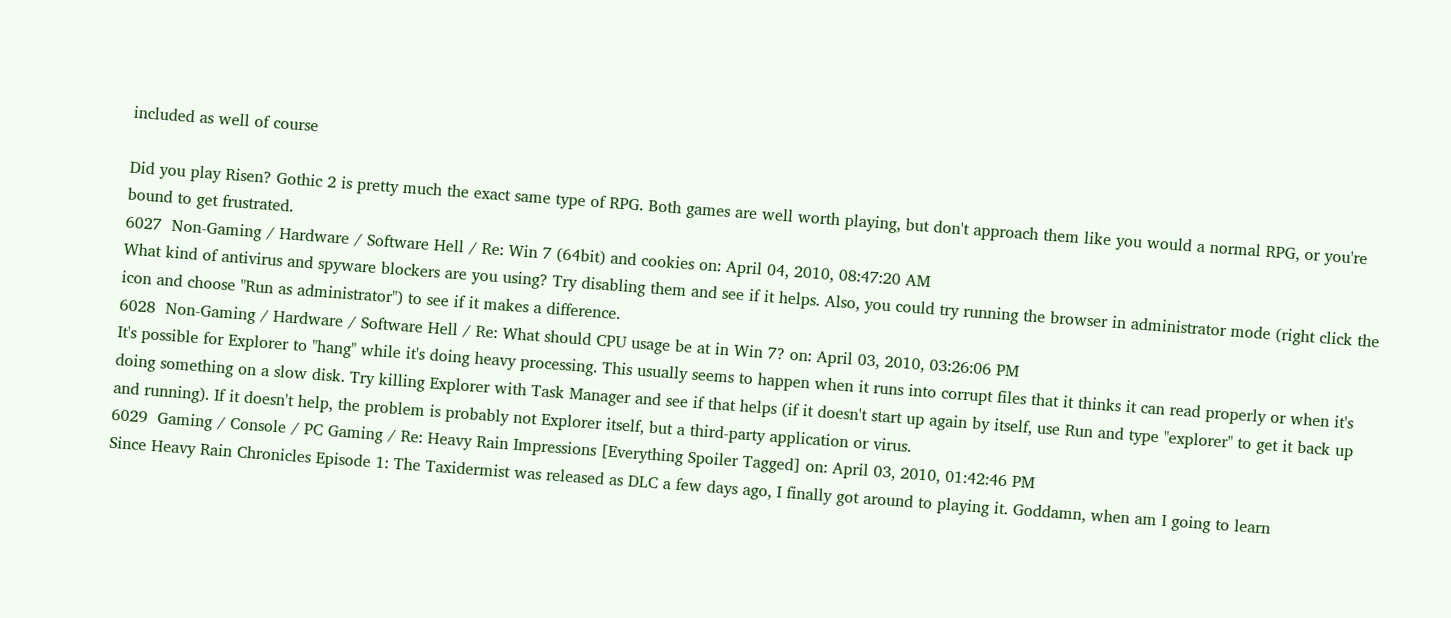included as well of course

Did you play Risen? Gothic 2 is pretty much the exact same type of RPG. Both games are well worth playing, but don't approach them like you would a normal RPG, or you're bound to get frustrated.
6027  Non-Gaming / Hardware / Software Hell / Re: Win 7 (64bit) and cookies on: April 04, 2010, 08:47:20 AM
What kind of antivirus and spyware blockers are you using? Try disabling them and see if it helps. Also, you could try running the browser in administrator mode (right click the icon and choose "Run as administrator") to see if it makes a difference.
6028  Non-Gaming / Hardware / Software Hell / Re: What should CPU usage be at in Win 7? on: April 03, 2010, 03:26:06 PM
It's possible for Explorer to "hang" while it's doing heavy processing. This usually seems to happen when it runs into corrupt files that it thinks it can read properly or when it's doing something on a slow disk. Try killing Explorer with Task Manager and see if that helps (if it doesn't start up again by itself, use Run and type "explorer" to get it back up and running). If it doesn't help, the problem is probably not Explorer itself, but a third-party application or virus.
6029  Gaming / Console / PC Gaming / Re: Heavy Rain Impressions [Everything Spoiler Tagged] on: April 03, 2010, 01:42:46 PM
Since Heavy Rain Chronicles Episode 1: The Taxidermist was released as DLC a few days ago, I finally got around to playing it. Goddamn, when am I going to learn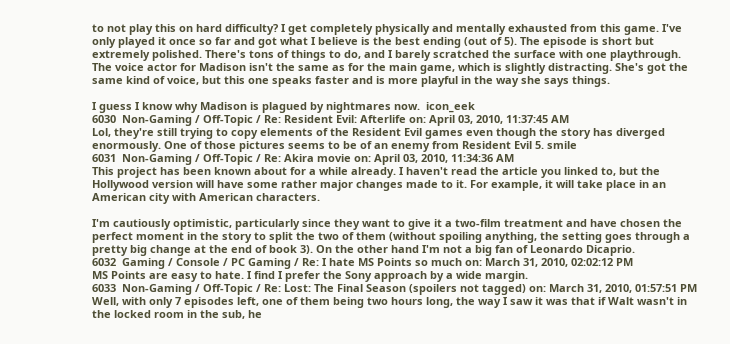to not play this on hard difficulty? I get completely physically and mentally exhausted from this game. I've only played it once so far and got what I believe is the best ending (out of 5). The episode is short but extremely polished. There's tons of things to do, and I barely scratched the surface with one playthrough. The voice actor for Madison isn't the same as for the main game, which is slightly distracting. She's got the same kind of voice, but this one speaks faster and is more playful in the way she says things.

I guess I know why Madison is plagued by nightmares now.  icon_eek
6030  Non-Gaming / Off-Topic / Re: Resident Evil: Afterlife on: April 03, 2010, 11:37:45 AM
Lol, they're still trying to copy elements of the Resident Evil games even though the story has diverged enormously. One of those pictures seems to be of an enemy from Resident Evil 5. smile
6031  Non-Gaming / Off-Topic / Re: Akira movie on: April 03, 2010, 11:34:36 AM
This project has been known about for a while already. I haven't read the article you linked to, but the Hollywood version will have some rather major changes made to it. For example, it will take place in an American city with American characters.

I'm cautiously optimistic, particularly since they want to give it a two-film treatment and have chosen the perfect moment in the story to split the two of them (without spoiling anything, the setting goes through a pretty big change at the end of book 3). On the other hand I'm not a big fan of Leonardo Dicaprio.
6032  Gaming / Console / PC Gaming / Re: I hate MS Points so much on: March 31, 2010, 02:02:12 PM
MS Points are easy to hate. I find I prefer the Sony approach by a wide margin.
6033  Non-Gaming / Off-Topic / Re: Lost: The Final Season (spoilers not tagged) on: March 31, 2010, 01:57:51 PM
Well, with only 7 episodes left, one of them being two hours long, the way I saw it was that if Walt wasn't in the locked room in the sub, he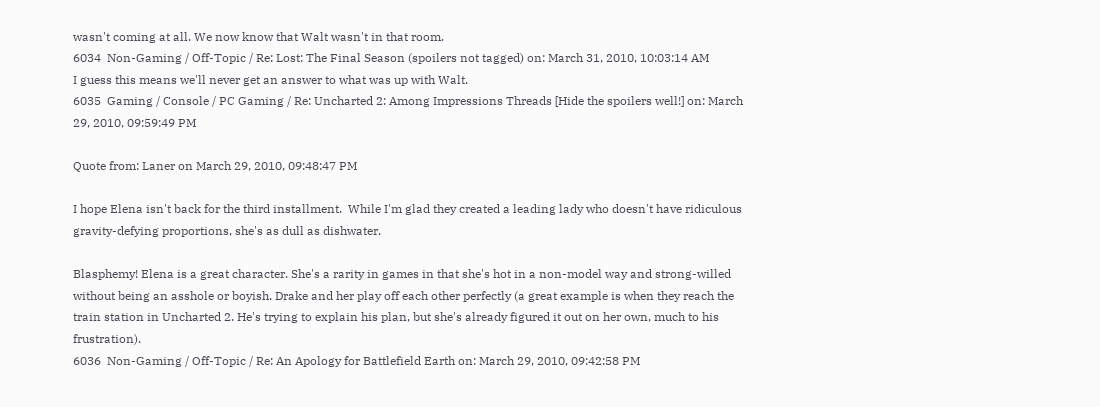wasn't coming at all. We now know that Walt wasn't in that room.
6034  Non-Gaming / Off-Topic / Re: Lost: The Final Season (spoilers not tagged) on: March 31, 2010, 10:03:14 AM
I guess this means we'll never get an answer to what was up with Walt.
6035  Gaming / Console / PC Gaming / Re: Uncharted 2: Among Impressions Threads [Hide the spoilers well!] on: March 29, 2010, 09:59:49 PM

Quote from: Laner on March 29, 2010, 09:48:47 PM

I hope Elena isn't back for the third installment.  While I'm glad they created a leading lady who doesn't have ridiculous gravity-defying proportions, she's as dull as dishwater.

Blasphemy! Elena is a great character. She's a rarity in games in that she's hot in a non-model way and strong-willed without being an asshole or boyish. Drake and her play off each other perfectly (a great example is when they reach the train station in Uncharted 2. He's trying to explain his plan, but she's already figured it out on her own, much to his frustration).
6036  Non-Gaming / Off-Topic / Re: An Apology for Battlefield Earth on: March 29, 2010, 09:42:58 PM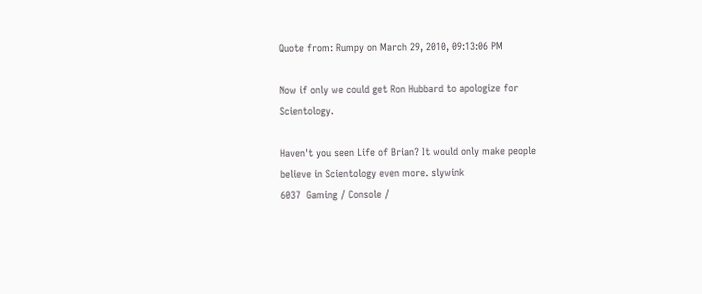Quote from: Rumpy on March 29, 2010, 09:13:06 PM

Now if only we could get Ron Hubbard to apologize for Scientology.

Haven't you seen Life of Brian? It would only make people believe in Scientology even more. slywink
6037  Gaming / Console /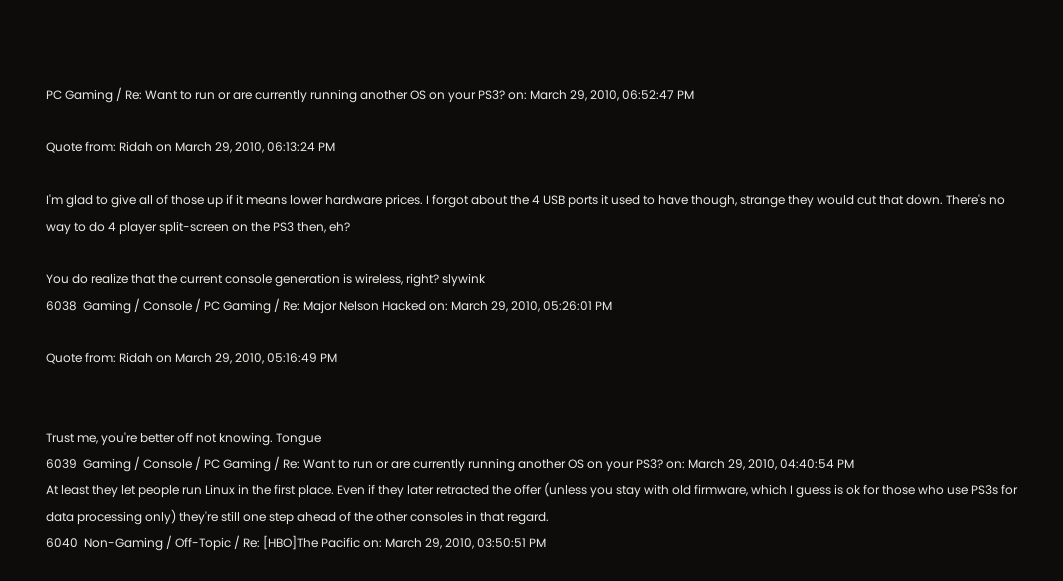PC Gaming / Re: Want to run or are currently running another OS on your PS3? on: March 29, 2010, 06:52:47 PM

Quote from: Ridah on March 29, 2010, 06:13:24 PM

I'm glad to give all of those up if it means lower hardware prices. I forgot about the 4 USB ports it used to have though, strange they would cut that down. There's no way to do 4 player split-screen on the PS3 then, eh?

You do realize that the current console generation is wireless, right? slywink
6038  Gaming / Console / PC Gaming / Re: Major Nelson Hacked on: March 29, 2010, 05:26:01 PM

Quote from: Ridah on March 29, 2010, 05:16:49 PM


Trust me, you're better off not knowing. Tongue
6039  Gaming / Console / PC Gaming / Re: Want to run or are currently running another OS on your PS3? on: March 29, 2010, 04:40:54 PM
At least they let people run Linux in the first place. Even if they later retracted the offer (unless you stay with old firmware, which I guess is ok for those who use PS3s for data processing only) they're still one step ahead of the other consoles in that regard.
6040  Non-Gaming / Off-Topic / Re: [HBO]The Pacific on: March 29, 2010, 03:50:51 PM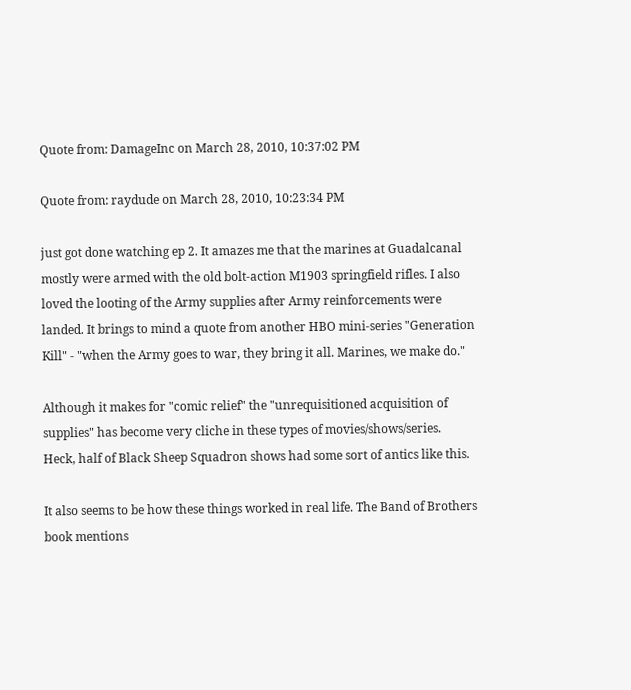Quote from: DamageInc on March 28, 2010, 10:37:02 PM

Quote from: raydude on March 28, 2010, 10:23:34 PM

just got done watching ep 2. It amazes me that the marines at Guadalcanal mostly were armed with the old bolt-action M1903 springfield rifles. I also loved the looting of the Army supplies after Army reinforcements were landed. It brings to mind a quote from another HBO mini-series "Generation Kill" - "when the Army goes to war, they bring it all. Marines, we make do."

Although it makes for "comic relief" the "unrequisitioned acquisition of supplies" has become very cliche in these types of movies/shows/series.
Heck, half of Black Sheep Squadron shows had some sort of antics like this.

It also seems to be how these things worked in real life. The Band of Brothers book mentions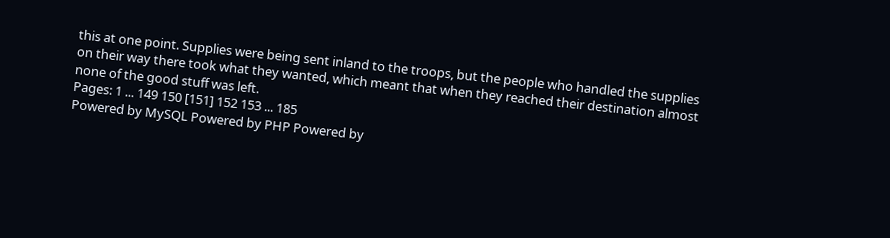this at one point. Supplies were being sent inland to the troops, but the people who handled the supplies on their way there took what they wanted, which meant that when they reached their destination almost none of the good stuff was left.
Pages: 1 ... 149 150 [151] 152 153 ... 185
Powered by MySQL Powered by PHP Powered by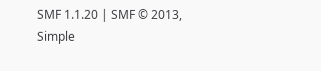SMF 1.1.20 | SMF © 2013, Simple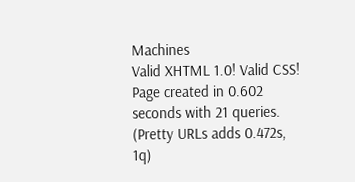Machines
Valid XHTML 1.0! Valid CSS!
Page created in 0.602 seconds with 21 queries. (Pretty URLs adds 0.472s, 1q)